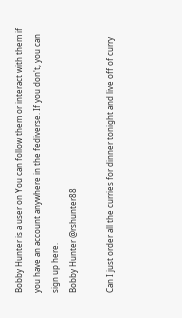Bobby Hunter is a user on You can follow them or interact with them if you have an account anywhere in the fediverse. If you don't, you can sign up here.
Bobby Hunter @rshunter88

Can I just order all the curries for dinner tonight and live off of curry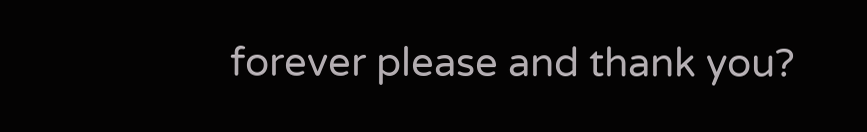forever please and thank you?